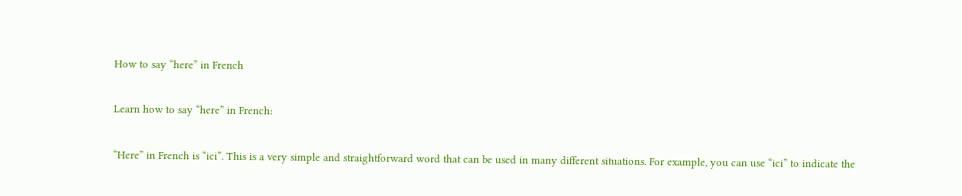How to say “here” in French

Learn how to say “here” in French:

“Here” in French is “ici”. This is a very simple and straightforward word that can be used in many different situations. For example, you can use “ici” to indicate the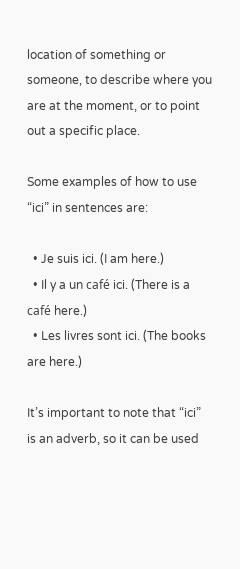location of something or someone, to describe where you are at the moment, or to point out a specific place.

Some examples of how to use “ici” in sentences are:

  • Je suis ici. (I am here.)
  • Il y a un café ici. (There is a café here.)
  • Les livres sont ici. (The books are here.)

It’s important to note that “ici” is an adverb, so it can be used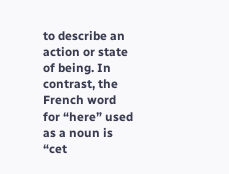to describe an action or state of being. In contrast, the French word for “here” used as a noun is “cet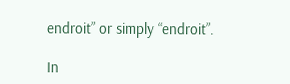endroit” or simply “endroit”.

In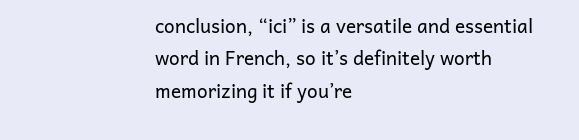conclusion, “ici” is a versatile and essential word in French, so it’s definitely worth memorizing it if you’re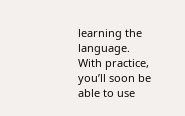learning the language. With practice, you’ll soon be able to use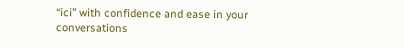“ici” with confidence and ease in your conversations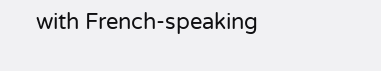with French-speaking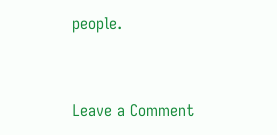people.


Leave a Comment